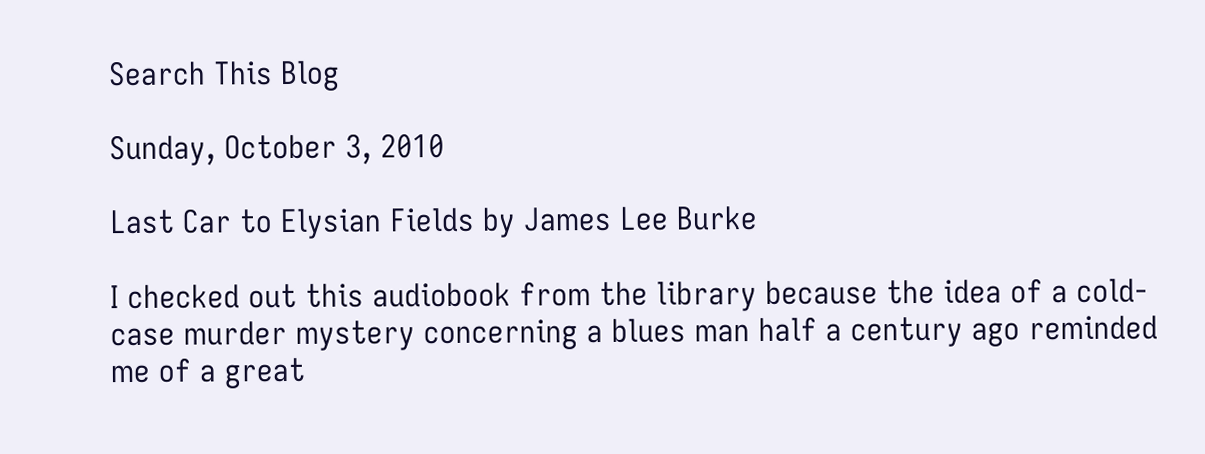Search This Blog

Sunday, October 3, 2010

Last Car to Elysian Fields by James Lee Burke

I checked out this audiobook from the library because the idea of a cold-case murder mystery concerning a blues man half a century ago reminded me of a great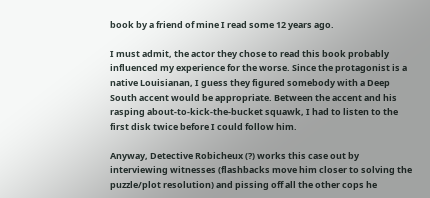book by a friend of mine I read some 12 years ago.

I must admit, the actor they chose to read this book probably influenced my experience for the worse. Since the protagonist is a native Louisianan, I guess they figured somebody with a Deep South accent would be appropriate. Between the accent and his rasping about-to-kick-the-bucket squawk, I had to listen to the first disk twice before I could follow him.

Anyway, Detective Robicheux (?) works this case out by interviewing witnesses (flashbacks move him closer to solving the puzzle/plot resolution) and pissing off all the other cops he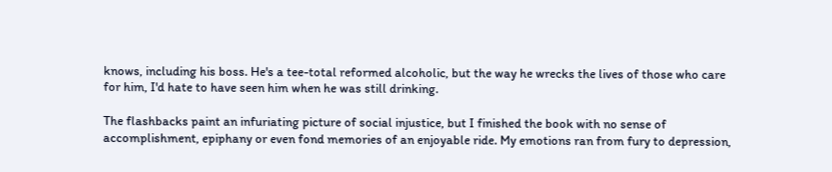knows, including his boss. He's a tee-total reformed alcoholic, but the way he wrecks the lives of those who care for him, I'd hate to have seen him when he was still drinking.

The flashbacks paint an infuriating picture of social injustice, but I finished the book with no sense of accomplishment, epiphany or even fond memories of an enjoyable ride. My emotions ran from fury to depression,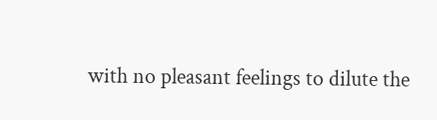with no pleasant feelings to dilute the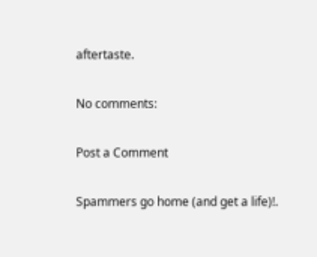aftertaste.

No comments:

Post a Comment

Spammers go home (and get a life)!.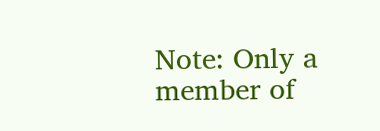Note: Only a member of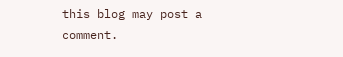this blog may post a comment.